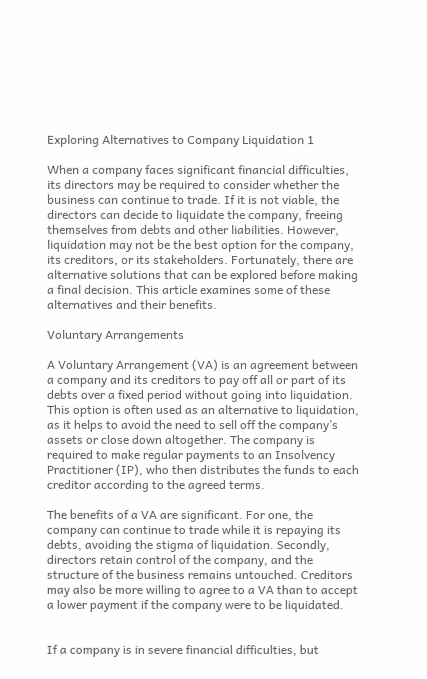Exploring Alternatives to Company Liquidation 1

When a company faces significant financial difficulties, its directors may be required to consider whether the business can continue to trade. If it is not viable, the directors can decide to liquidate the company, freeing themselves from debts and other liabilities. However, liquidation may not be the best option for the company, its creditors, or its stakeholders. Fortunately, there are alternative solutions that can be explored before making a final decision. This article examines some of these alternatives and their benefits.

Voluntary Arrangements

A Voluntary Arrangement (VA) is an agreement between a company and its creditors to pay off all or part of its debts over a fixed period without going into liquidation. This option is often used as an alternative to liquidation, as it helps to avoid the need to sell off the company’s assets or close down altogether. The company is required to make regular payments to an Insolvency Practitioner (IP), who then distributes the funds to each creditor according to the agreed terms.

The benefits of a VA are significant. For one, the company can continue to trade while it is repaying its debts, avoiding the stigma of liquidation. Secondly, directors retain control of the company, and the structure of the business remains untouched. Creditors may also be more willing to agree to a VA than to accept a lower payment if the company were to be liquidated.


If a company is in severe financial difficulties, but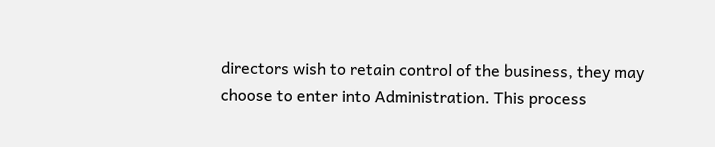directors wish to retain control of the business, they may choose to enter into Administration. This process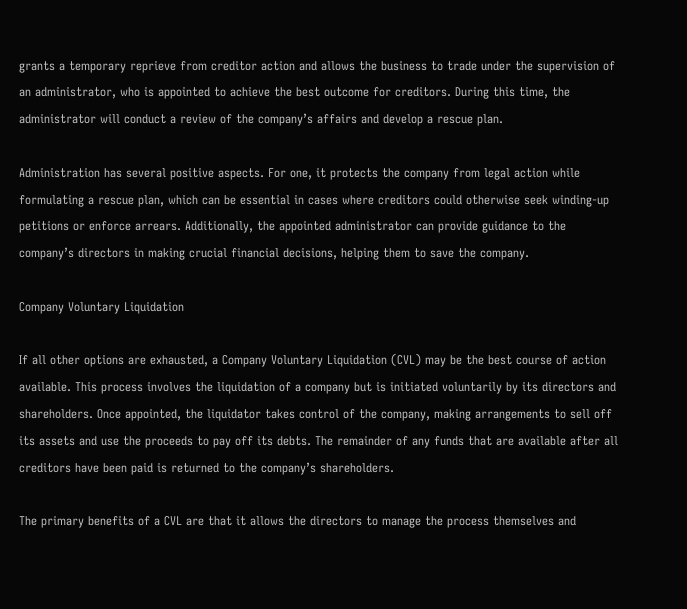grants a temporary reprieve from creditor action and allows the business to trade under the supervision of an administrator, who is appointed to achieve the best outcome for creditors. During this time, the administrator will conduct a review of the company’s affairs and develop a rescue plan.

Administration has several positive aspects. For one, it protects the company from legal action while formulating a rescue plan, which can be essential in cases where creditors could otherwise seek winding-up petitions or enforce arrears. Additionally, the appointed administrator can provide guidance to the company’s directors in making crucial financial decisions, helping them to save the company.

Company Voluntary Liquidation

If all other options are exhausted, a Company Voluntary Liquidation (CVL) may be the best course of action available. This process involves the liquidation of a company but is initiated voluntarily by its directors and shareholders. Once appointed, the liquidator takes control of the company, making arrangements to sell off its assets and use the proceeds to pay off its debts. The remainder of any funds that are available after all creditors have been paid is returned to the company’s shareholders.

The primary benefits of a CVL are that it allows the directors to manage the process themselves and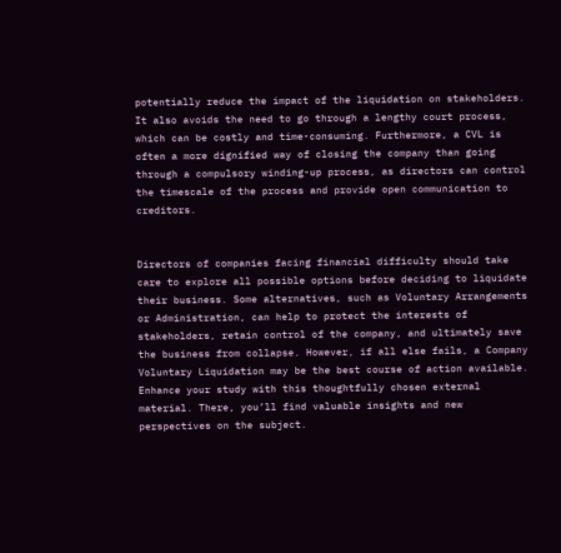potentially reduce the impact of the liquidation on stakeholders. It also avoids the need to go through a lengthy court process, which can be costly and time-consuming. Furthermore, a CVL is often a more dignified way of closing the company than going through a compulsory winding-up process, as directors can control the timescale of the process and provide open communication to creditors.


Directors of companies facing financial difficulty should take care to explore all possible options before deciding to liquidate their business. Some alternatives, such as Voluntary Arrangements or Administration, can help to protect the interests of stakeholders, retain control of the company, and ultimately save the business from collapse. However, if all else fails, a Company Voluntary Liquidation may be the best course of action available. Enhance your study with this thoughtfully chosen external material. There, you’ll find valuable insights and new perspectives on the subject.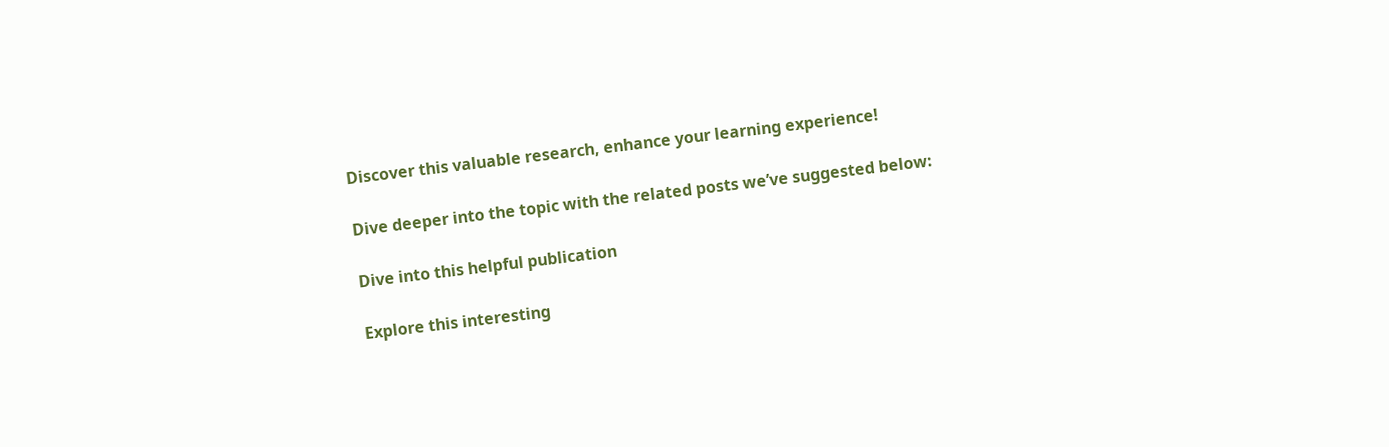Discover this valuable research, enhance your learning experience!

Dive deeper into the topic with the related posts we’ve suggested below:

Dive into this helpful publication

Explore this interesting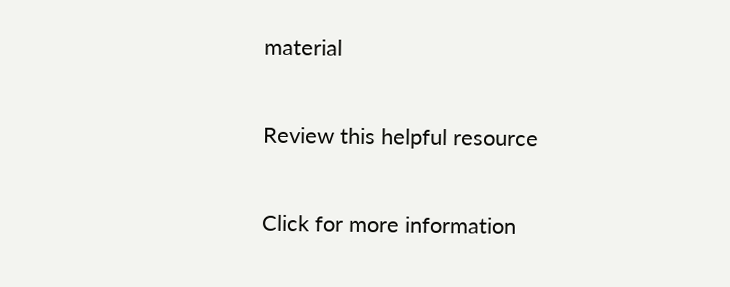material

Review this helpful resource

Click for more information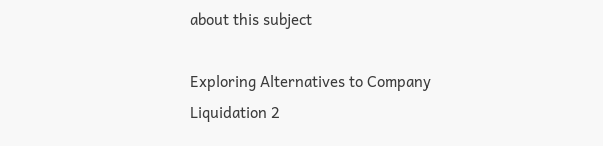about this subject

Exploring Alternatives to Company Liquidation 2